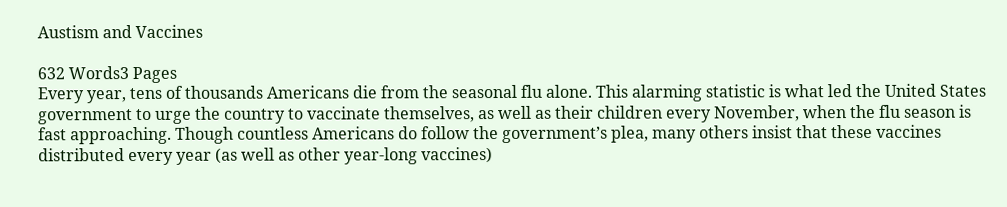Austism and Vaccines

632 Words3 Pages
Every year, tens of thousands Americans die from the seasonal flu alone. This alarming statistic is what led the United States government to urge the country to vaccinate themselves, as well as their children every November, when the flu season is fast approaching. Though countless Americans do follow the government’s plea, many others insist that these vaccines distributed every year (as well as other year-long vaccines)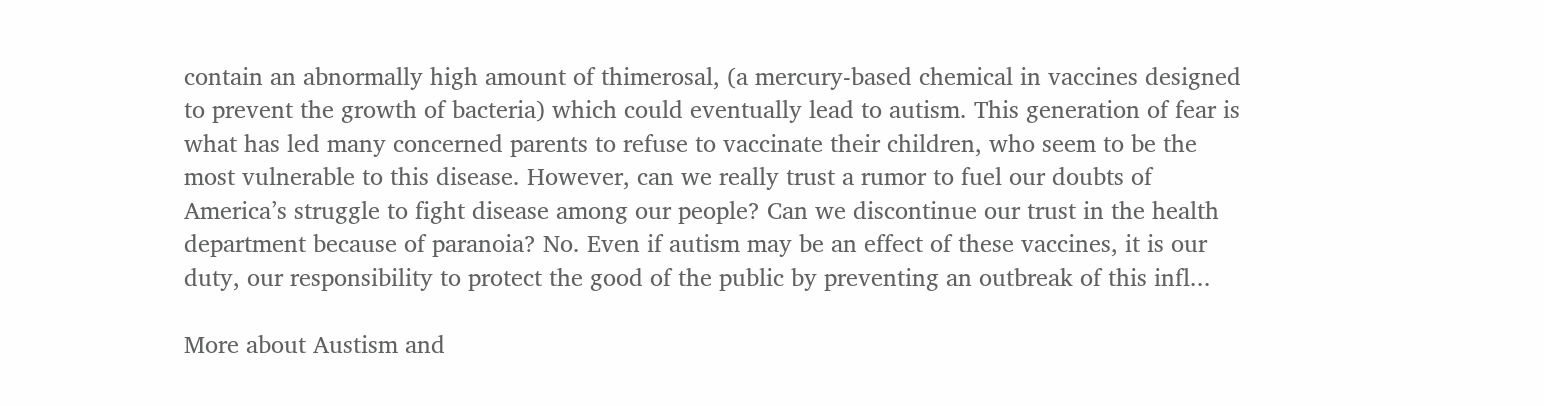contain an abnormally high amount of thimerosal, (a mercury-based chemical in vaccines designed to prevent the growth of bacteria) which could eventually lead to autism. This generation of fear is what has led many concerned parents to refuse to vaccinate their children, who seem to be the most vulnerable to this disease. However, can we really trust a rumor to fuel our doubts of America’s struggle to fight disease among our people? Can we discontinue our trust in the health department because of paranoia? No. Even if autism may be an effect of these vaccines, it is our duty, our responsibility to protect the good of the public by preventing an outbreak of this infl...

More about Austism and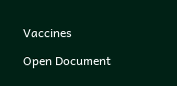Vaccines

Open Document